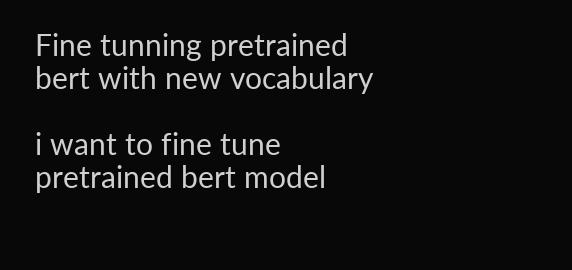Fine tunning pretrained bert with new vocabulary

i want to fine tune pretrained bert model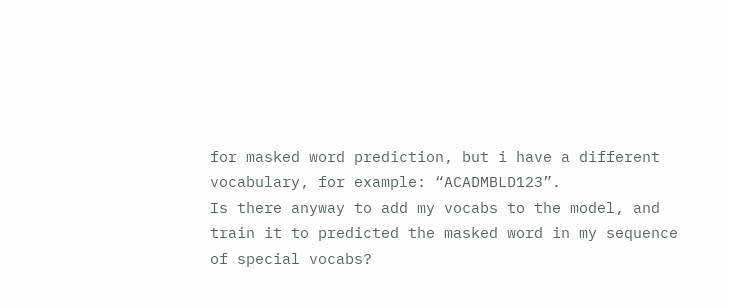for masked word prediction, but i have a different vocabulary, for example: “ACADMBLD123”.
Is there anyway to add my vocabs to the model, and train it to predicted the masked word in my sequence of special vocabs?